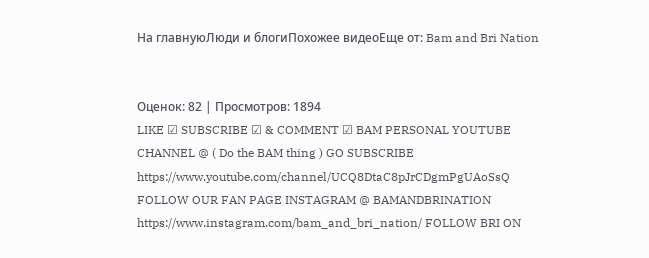На главнуюЛюди и блогиПохожее видеоЕще от: Bam and Bri Nation


Оценок: 82 | Просмотров: 1894
LIKE ☑ SUBSCRIBE ☑ & COMMENT ☑ BAM PERSONAL YOUTUBE CHANNEL @ ( Do the BAM thing ) GO SUBSCRIBE https://www.youtube.com/channel/UCQ8DtaC8pJrCDgmPgUAoSsQ FOLLOW OUR FAN PAGE INSTAGRAM @ BAMANDBRINATION https://www.instagram.com/bam_and_bri_nation/ FOLLOW BRI ON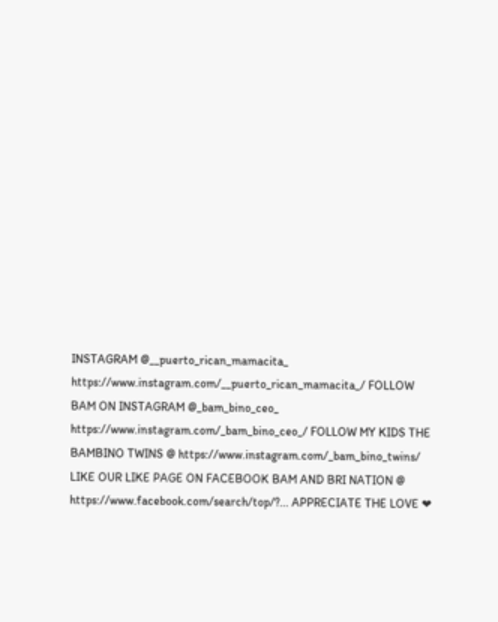INSTAGRAM @__puerto_rican_mamacita_ https://www.instagram.com/__puerto_rican_mamacita_/ FOLLOW BAM ON INSTAGRAM @_bam_bino_ceo_ https://www.instagram.com/_bam_bino_ceo_/ FOLLOW MY KIDS THE BAMBINO TWINS @ https://www.instagram.com/_bam_bino_twins/ LIKE OUR LIKE PAGE ON FACEBOOK BAM AND BRI NATION @ https://www.facebook.com/search/top/?... APPRECIATE THE LOVE ❤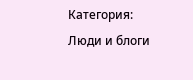Категория: Люди и блоги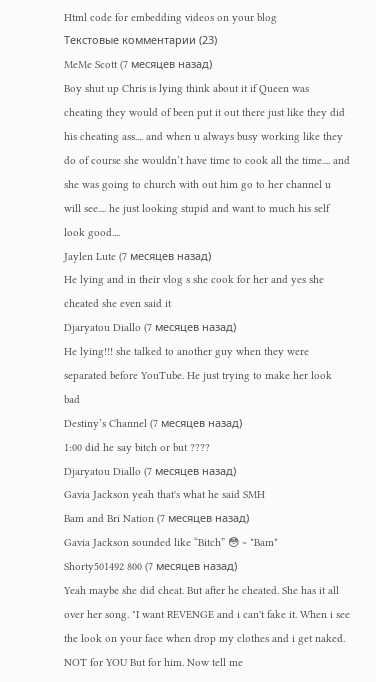Html code for embedding videos on your blog
Текстовые комментарии (23)
MeMe Scott (7 месяцев назад)
Boy shut up Chris is lying think about it if Queen was cheating they would of been put it out there just like they did his cheating ass.... and when u always busy working like they do of course she wouldn’t have time to cook all the time.... and she was going to church with out him go to her channel u will see.... he just looking stupid and want to much his self look good....
Jaylen Lute (7 месяцев назад)
He lying and in their vlog s she cook for her and yes she cheated she even said it
Djaryatou Diallo (7 месяцев назад)
He lying!!! she talked to another guy when they were separated before YouTube. He just trying to make her look bad
Destiny’s Channel (7 месяцев назад)
1:00 did he say bitch or but ????
Djaryatou Diallo (7 месяцев назад)
Gavia Jackson yeah that's what he said SMH
Bam and Bri Nation (7 месяцев назад)
Gavia Jackson sounded like “Bitch” 😳 ~ *Bam*
Shorty501492 800 (7 месяцев назад)
Yeah maybe she did cheat. But after he cheated. She has it all over her song. "I want REVENGE and i can't fake it. When i see the look on your face when drop my clothes and i get naked. NOT for YOU But for him. Now tell me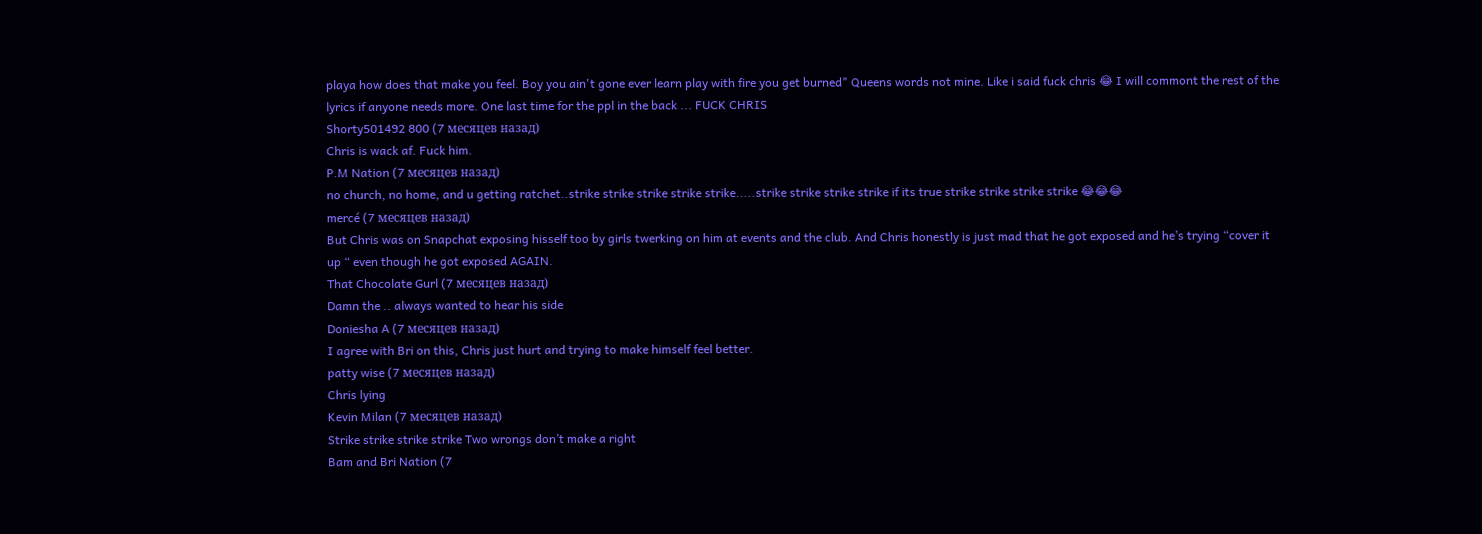playa how does that make you feel. Boy you ain't gone ever learn play with fire you get burned" Queens words not mine. Like i said fuck chris 😂 I will commont the rest of the lyrics if anyone needs more. One last time for the ppl in the back ... FUCK CHRIS
Shorty501492 800 (7 месяцев назад)
Chris is wack af. Fuck him.
P.M Nation (7 месяцев назад)
no church, no home, and u getting ratchet..strike strike strike strike strike.....strike strike strike strike if its true strike strike strike strike 😂😂😂
mercé (7 месяцев назад)
But Chris was on Snapchat exposing hisself too by girls twerking on him at events and the club. And Chris honestly is just mad that he got exposed and he’s trying “cover it up “ even though he got exposed AGAIN.
That Chocolate Gurl (7 месяцев назад)
Damn the .. always wanted to hear his side
Doniesha A (7 месяцев назад)
I agree with Bri on this, Chris just hurt and trying to make himself feel better.
patty wise (7 месяцев назад)
Chris lying
Kevin Milan (7 месяцев назад)
Strike strike strike strike Two wrongs don’t make a right
Bam and Bri Nation (7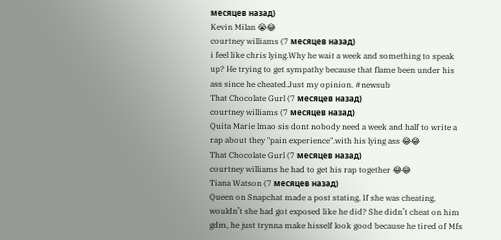месяцев назад)
Kevin Milan 😭😂
courtney williams (7 месяцев назад)
i feel like chris lying.Why he wait a week and something to speak up? He trying to get sympathy because that flame been under his ass since he cheated.Just my opinion. #newsub
That Chocolate Gurl (7 месяцев назад)
courtney williams (7 месяцев назад)
Quita Marie lmao sis dont nobody need a week and half to write a rap about they "pain experience".with his lying ass 😂😂
That Chocolate Gurl (7 месяцев назад)
courtney williams he had to get his rap together 😂😂
Tiana Watson (7 месяцев назад)
Queen on Snapchat made a post stating, If she was cheating, wouldn’t she had got exposed like he did? She didn’t cheat on him gdm, he just trynna make hisself look good because he tired of Mfs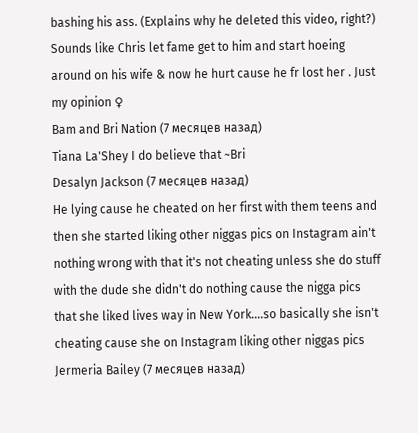bashing his ass. (Explains why he deleted this video, right?) Sounds like Chris let fame get to him and start hoeing around on his wife & now he hurt cause he fr lost her . Just my opinion ♀
Bam and Bri Nation (7 месяцев назад)
Tiana La'Shey I do believe that ~Bri
Desalyn Jackson (7 месяцев назад)
He lying cause he cheated on her first with them teens and then she started liking other niggas pics on Instagram ain't nothing wrong with that it's not cheating unless she do stuff with the dude she didn't do nothing cause the nigga pics that she liked lives way in New York....so basically she isn't cheating cause she on Instagram liking other niggas pics
Jermeria Bailey (7 месяцев назад)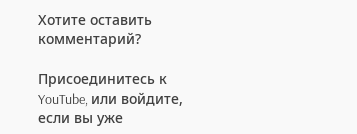Хотите оставить комментарий?

Присоединитесь к YouTube, или войдите, если вы уже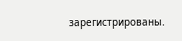зарегистрированы.